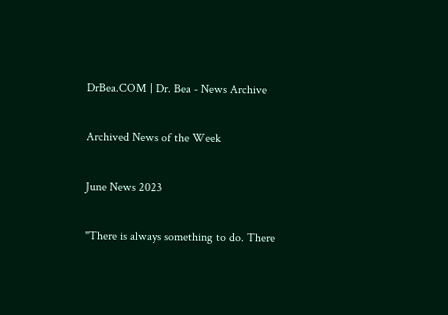DrBea.COM | Dr. Bea - News Archive

Archived News of the Week

June News 2023

"There is always something to do. There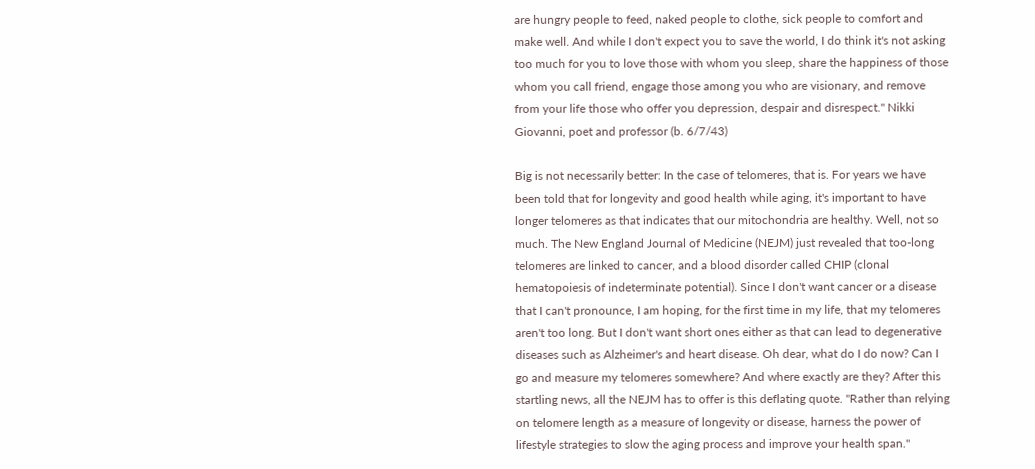are hungry people to feed, naked people to clothe, sick people to comfort and make well. And while I don't expect you to save the world, I do think it's not asking too much for you to love those with whom you sleep, share the happiness of those whom you call friend, engage those among you who are visionary, and remove from your life those who offer you depression, despair and disrespect." Nikki Giovanni, poet and professor (b. 6/7/43)

Big is not necessarily better: In the case of telomeres, that is. For years we have been told that for longevity and good health while aging, it's important to have longer telomeres as that indicates that our mitochondria are healthy. Well, not so much. The New England Journal of Medicine (NEJM) just revealed that too-long telomeres are linked to cancer, and a blood disorder called CHIP (clonal hematopoiesis of indeterminate potential). Since I don't want cancer or a disease that I can't pronounce, I am hoping, for the first time in my life, that my telomeres aren't too long. But I don't want short ones either as that can lead to degenerative diseases such as Alzheimer's and heart disease. Oh dear, what do I do now? Can I go and measure my telomeres somewhere? And where exactly are they? After this startling news, all the NEJM has to offer is this deflating quote. "Rather than relying on telomere length as a measure of longevity or disease, harness the power of lifestyle strategies to slow the aging process and improve your health span."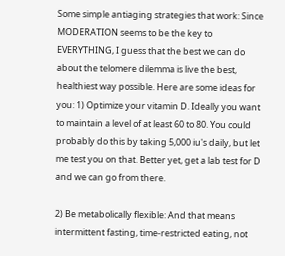Some simple antiaging strategies that work: Since MODERATION seems to be the key to EVERYTHING, I guess that the best we can do about the telomere dilemma is live the best, healthiest way possible. Here are some ideas for you: 1) Optimize your vitamin D. Ideally you want to maintain a level of at least 60 to 80. You could probably do this by taking 5,000 iu's daily, but let me test you on that. Better yet, get a lab test for D and we can go from there.

2) Be metabolically flexible: And that means intermittent fasting, time-restricted eating, not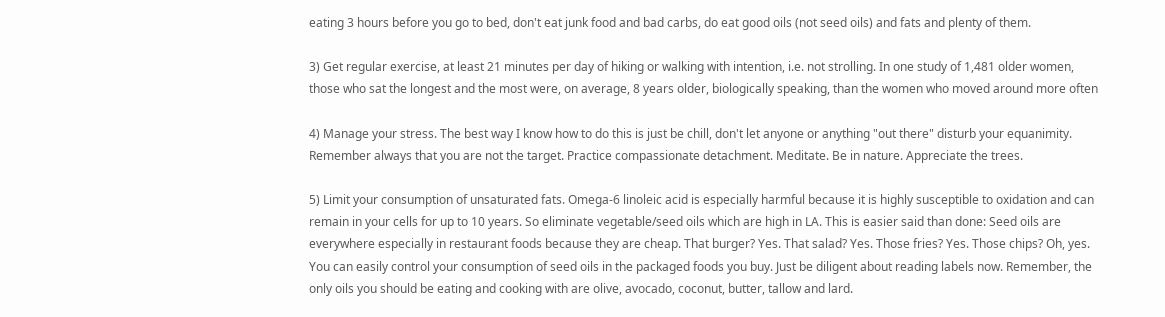eating 3 hours before you go to bed, don't eat junk food and bad carbs, do eat good oils (not seed oils) and fats and plenty of them.

3) Get regular exercise, at least 21 minutes per day of hiking or walking with intention, i.e. not strolling. In one study of 1,481 older women, those who sat the longest and the most were, on average, 8 years older, biologically speaking, than the women who moved around more often

4) Manage your stress. The best way I know how to do this is just be chill, don't let anyone or anything "out there" disturb your equanimity. Remember always that you are not the target. Practice compassionate detachment. Meditate. Be in nature. Appreciate the trees.

5) Limit your consumption of unsaturated fats. Omega-6 linoleic acid is especially harmful because it is highly susceptible to oxidation and can remain in your cells for up to 10 years. So eliminate vegetable/seed oils which are high in LA. This is easier said than done: Seed oils are everywhere especially in restaurant foods because they are cheap. That burger? Yes. That salad? Yes. Those fries? Yes. Those chips? Oh, yes. You can easily control your consumption of seed oils in the packaged foods you buy. Just be diligent about reading labels now. Remember, the only oils you should be eating and cooking with are olive, avocado, coconut, butter, tallow and lard.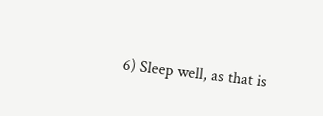6) Sleep well, as that is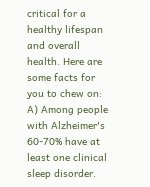critical for a healthy lifespan and overall health. Here are some facts for you to chew on: A) Among people with Alzheimer's 60-70% have at least one clinical sleep disorder.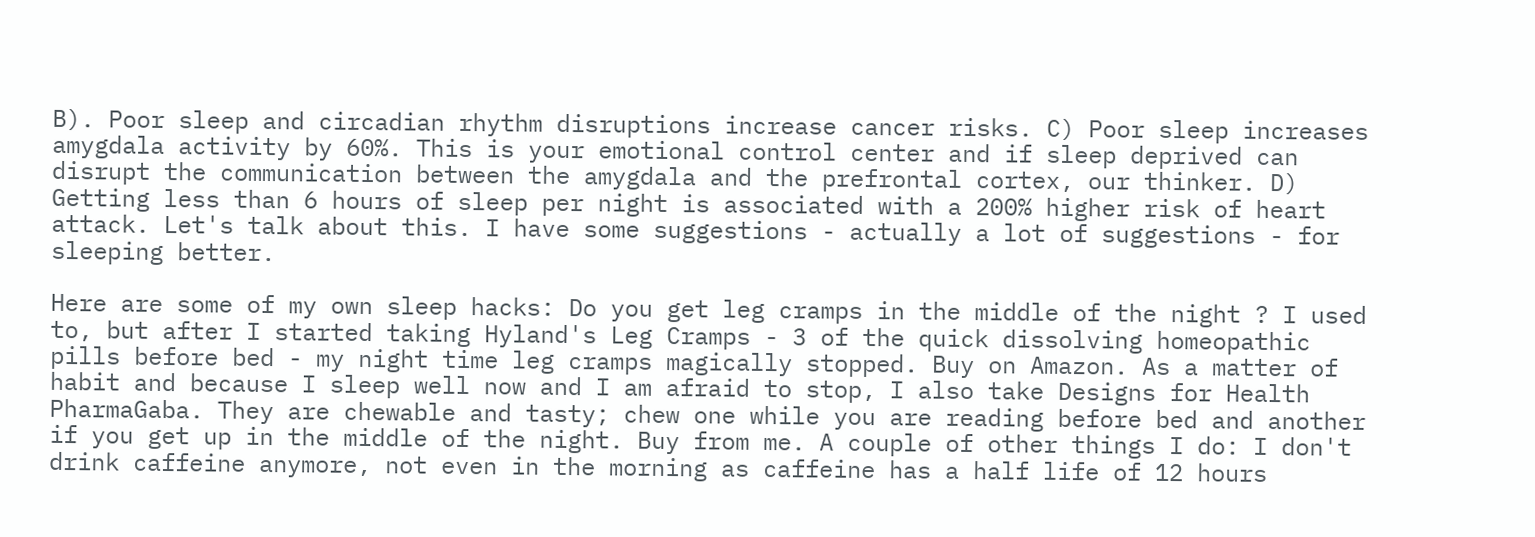B). Poor sleep and circadian rhythm disruptions increase cancer risks. C) Poor sleep increases amygdala activity by 60%. This is your emotional control center and if sleep deprived can disrupt the communication between the amygdala and the prefrontal cortex, our thinker. D) Getting less than 6 hours of sleep per night is associated with a 200% higher risk of heart attack. Let's talk about this. I have some suggestions - actually a lot of suggestions - for sleeping better.

Here are some of my own sleep hacks: Do you get leg cramps in the middle of the night ? I used to, but after I started taking Hyland's Leg Cramps - 3 of the quick dissolving homeopathic pills before bed - my night time leg cramps magically stopped. Buy on Amazon. As a matter of habit and because I sleep well now and I am afraid to stop, I also take Designs for Health PharmaGaba. They are chewable and tasty; chew one while you are reading before bed and another if you get up in the middle of the night. Buy from me. A couple of other things I do: I don't drink caffeine anymore, not even in the morning as caffeine has a half life of 12 hours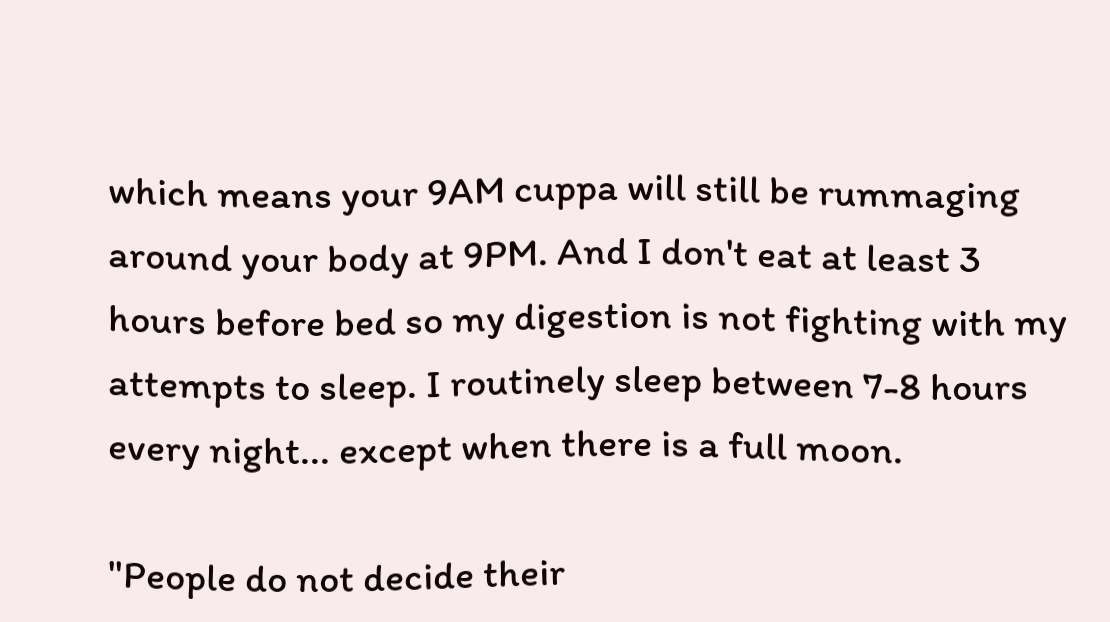which means your 9AM cuppa will still be rummaging around your body at 9PM. And I don't eat at least 3 hours before bed so my digestion is not fighting with my attempts to sleep. I routinely sleep between 7-8 hours every night... except when there is a full moon.

"People do not decide their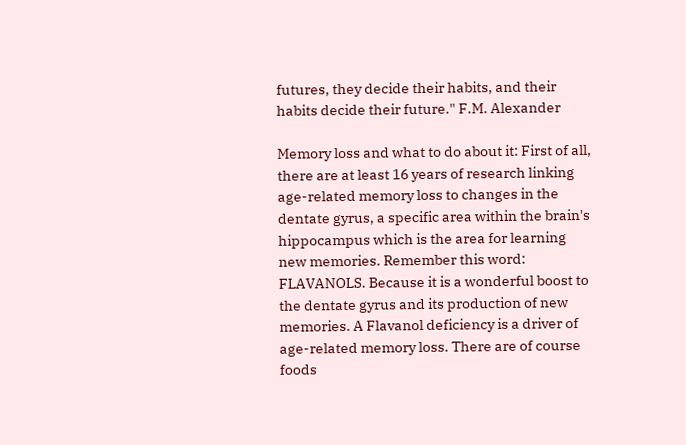futures, they decide their habits, and their habits decide their future." F.M. Alexander

Memory loss and what to do about it: First of all, there are at least 16 years of research linking age-related memory loss to changes in the dentate gyrus, a specific area within the brain's hippocampus which is the area for learning new memories. Remember this word: FLAVANOLS. Because it is a wonderful boost to the dentate gyrus and its production of new memories. A Flavanol deficiency is a driver of age-related memory loss. There are of course foods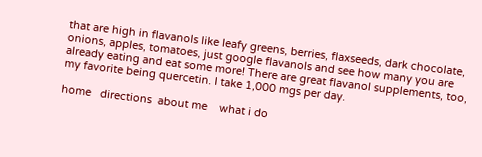that are high in flavanols like leafy greens, berries, flaxseeds, dark chocolate, onions, apples, tomatoes, just google flavanols and see how many you are already eating and eat some more! There are great flavanol supplements, too, my favorite being quercetin. I take 1,000 mgs per day.

home   directions  about me    what i do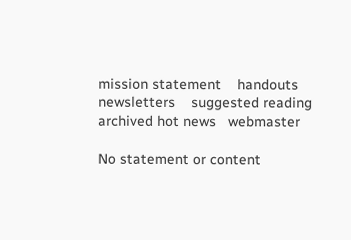mission statement    handouts    newsletters    suggested reading   archived hot news   webmaster

No statement or content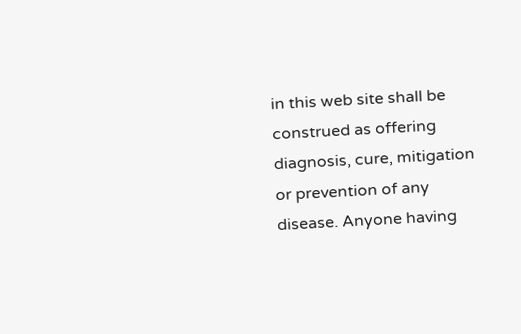in this web site shall be construed as offering diagnosis, cure, mitigation or prevention of any disease. Anyone having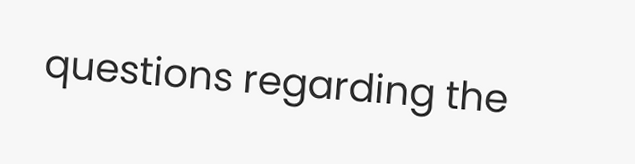questions regarding the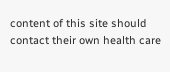content of this site should contact their own health care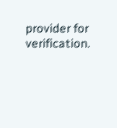provider for verification.